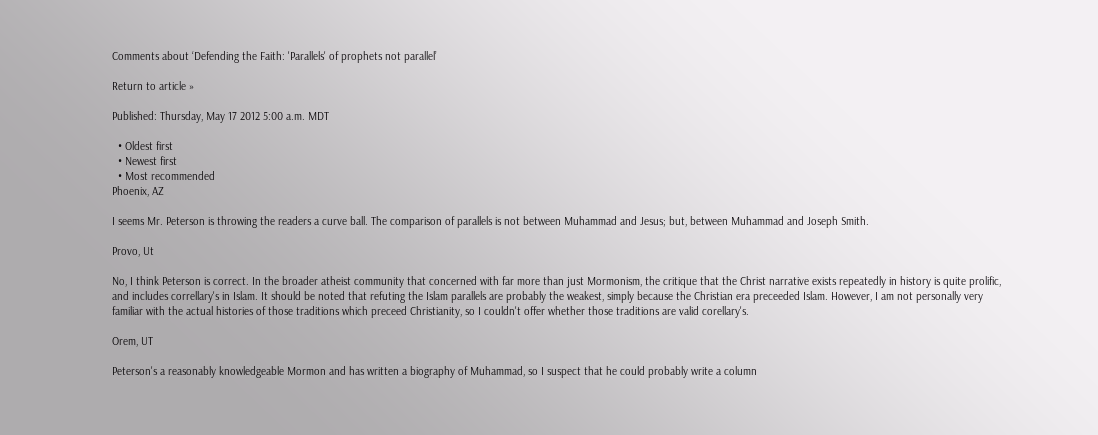Comments about ‘Defending the Faith: 'Parallels' of prophets not parallel’

Return to article »

Published: Thursday, May 17 2012 5:00 a.m. MDT

  • Oldest first
  • Newest first
  • Most recommended
Phoenix, AZ

I seems Mr. Peterson is throwing the readers a curve ball. The comparison of parallels is not between Muhammad and Jesus; but, between Muhammad and Joseph Smith.

Provo, Ut

No, I think Peterson is correct. In the broader atheist community that concerned with far more than just Mormonism, the critique that the Christ narrative exists repeatedly in history is quite prolific, and includes correllary's in Islam. It should be noted that refuting the Islam parallels are probably the weakest, simply because the Christian era preceeded Islam. However, I am not personally very familiar with the actual histories of those traditions which preceed Christianity, so I couldn't offer whether those traditions are valid corellary's.

Orem, UT

Peterson's a reasonably knowledgeable Mormon and has written a biography of Muhammad, so I suspect that he could probably write a column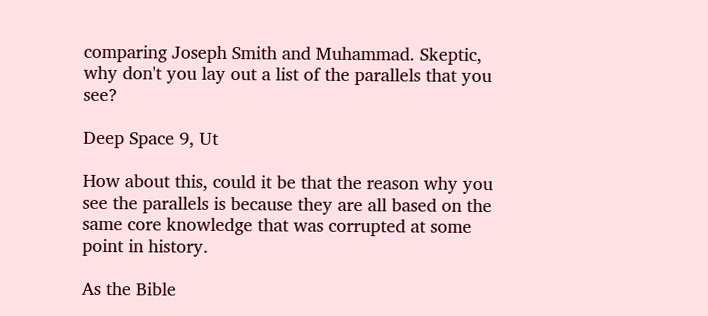comparing Joseph Smith and Muhammad. Skeptic, why don't you lay out a list of the parallels that you see?

Deep Space 9, Ut

How about this, could it be that the reason why you see the parallels is because they are all based on the same core knowledge that was corrupted at some point in history.

As the Bible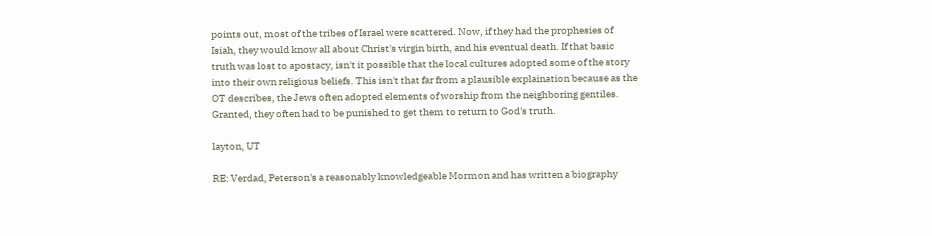points out, most of the tribes of Israel were scattered. Now, if they had the prophesies of Isiah, they would know all about Christ's virgin birth, and his eventual death. If that basic truth was lost to apostacy, isn't it possible that the local cultures adopted some of the story into their own religious beliefs. This isn't that far from a plausible explaination because as the OT describes, the Jews often adopted elements of worship from the neighboring gentiles. Granted, they often had to be punished to get them to return to God's truth.

layton, UT

RE: Verdad, Peterson's a reasonably knowledgeable Mormon and has written a biography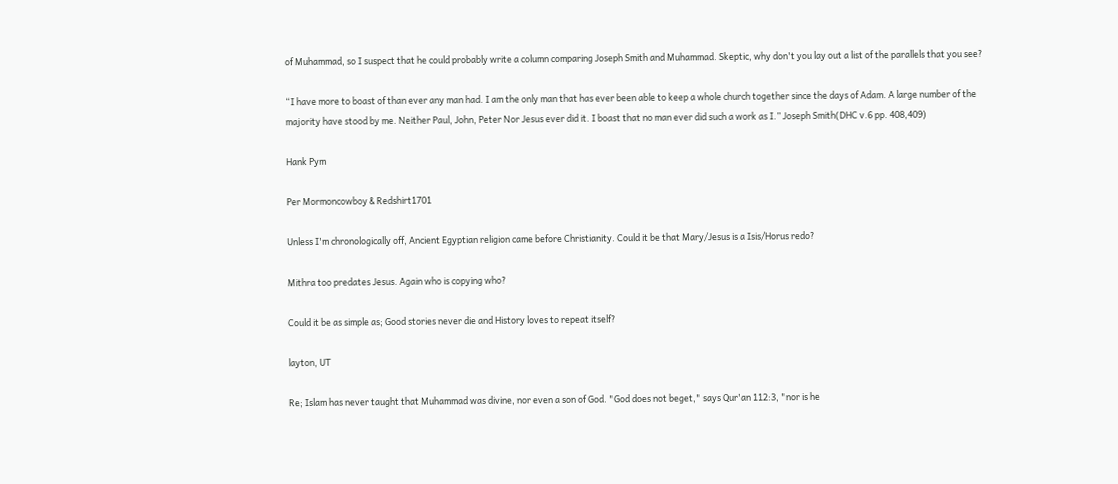of Muhammad, so I suspect that he could probably write a column comparing Joseph Smith and Muhammad. Skeptic, why don't you lay out a list of the parallels that you see?

“I have more to boast of than ever any man had. I am the only man that has ever been able to keep a whole church together since the days of Adam. A large number of the majority have stood by me. Neither Paul, John, Peter Nor Jesus ever did it. I boast that no man ever did such a work as I.” Joseph Smith(DHC v.6 pp. 408,409)

Hank Pym

Per Mormoncowboy & Redshirt1701

Unless I'm chronologically off, Ancient Egyptian religion came before Christianity. Could it be that Mary/Jesus is a Isis/Horus redo?

Mithra too predates Jesus. Again who is copying who?

Could it be as simple as; Good stories never die and History loves to repeat itself?

layton, UT

Re; Islam has never taught that Muhammad was divine, nor even a son of God. "God does not beget," says Qur'an 112:3, "nor is he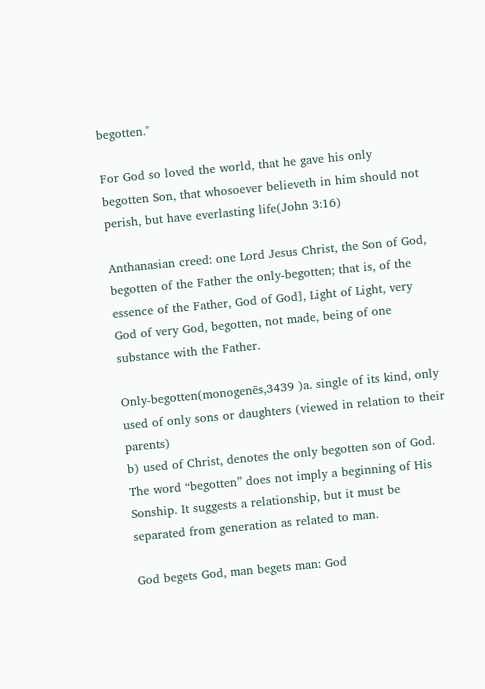begotten."

For God so loved the world, that he gave his only begotten Son, that whosoever believeth in him should not perish, but have everlasting life(John 3:16)

Anthanasian creed: one Lord Jesus Christ, the Son of God, begotten of the Father the only-begotten; that is, of the essence of the Father, God of God], Light of Light, very God of very God, begotten, not made, being of one substance with the Father.

Only-begotten(monogenēs,3439 )a. single of its kind, only used of only sons or daughters (viewed in relation to their parents)
b) used of Christ, denotes the only begotten son of God. The word “begotten” does not imply a beginning of His Sonship. It suggests a relationship, but it must be separated from generation as related to man.

God begets God, man begets man: God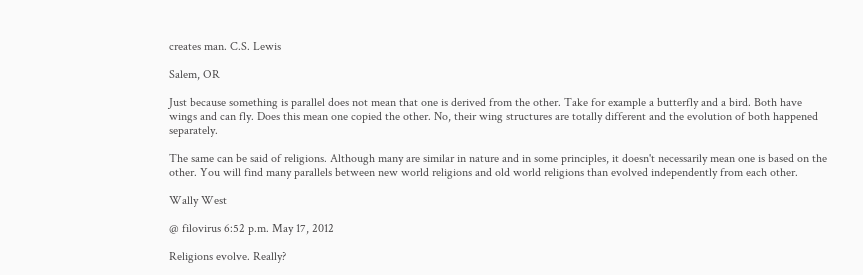creates man. C.S. Lewis

Salem, OR

Just because something is parallel does not mean that one is derived from the other. Take for example a butterfly and a bird. Both have wings and can fly. Does this mean one copied the other. No, their wing structures are totally different and the evolution of both happened separately.

The same can be said of religions. Although many are similar in nature and in some principles, it doesn't necessarily mean one is based on the other. You will find many parallels between new world religions and old world religions than evolved independently from each other.

Wally West

@ filovirus 6:52 p.m. May 17, 2012

Religions evolve. Really?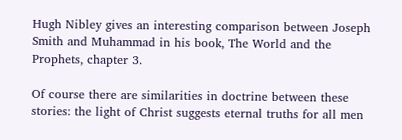Hugh Nibley gives an interesting comparison between Joseph Smith and Muhammad in his book, The World and the Prophets, chapter 3.

Of course there are similarities in doctrine between these stories: the light of Christ suggests eternal truths for all men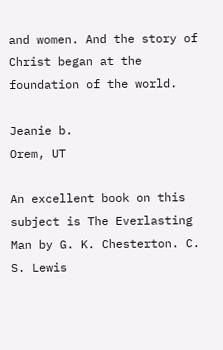and women. And the story of Christ began at the foundation of the world.

Jeanie b.
Orem, UT

An excellent book on this subject is The Everlasting Man by G. K. Chesterton. C. S. Lewis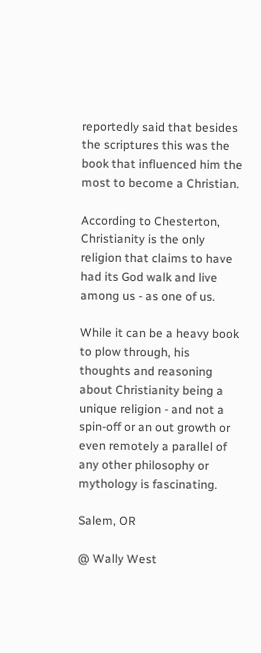reportedly said that besides the scriptures this was the book that influenced him the most to become a Christian.

According to Chesterton, Christianity is the only religion that claims to have had its God walk and live among us - as one of us.

While it can be a heavy book to plow through, his thoughts and reasoning about Christianity being a unique religion - and not a spin-off or an out growth or even remotely a parallel of any other philosophy or mythology is fascinating.

Salem, OR

@ Wally West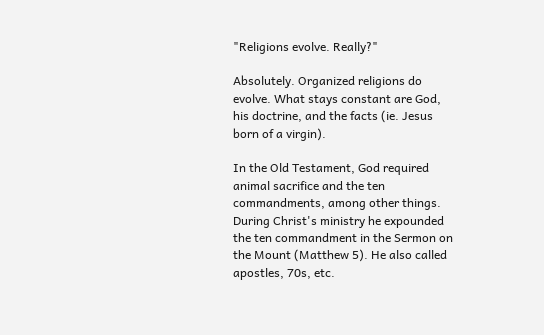"Religions evolve. Really?"

Absolutely. Organized religions do evolve. What stays constant are God, his doctrine, and the facts (ie. Jesus born of a virgin).

In the Old Testament, God required animal sacrifice and the ten commandments, among other things. During Christ's ministry he expounded the ten commandment in the Sermon on the Mount (Matthew 5). He also called apostles, 70s, etc.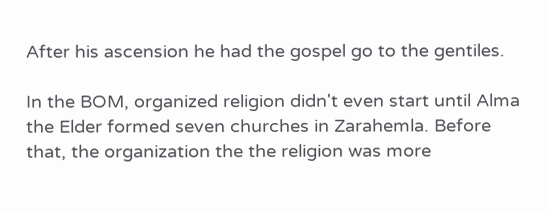After his ascension he had the gospel go to the gentiles.

In the BOM, organized religion didn't even start until Alma the Elder formed seven churches in Zarahemla. Before that, the organization the the religion was more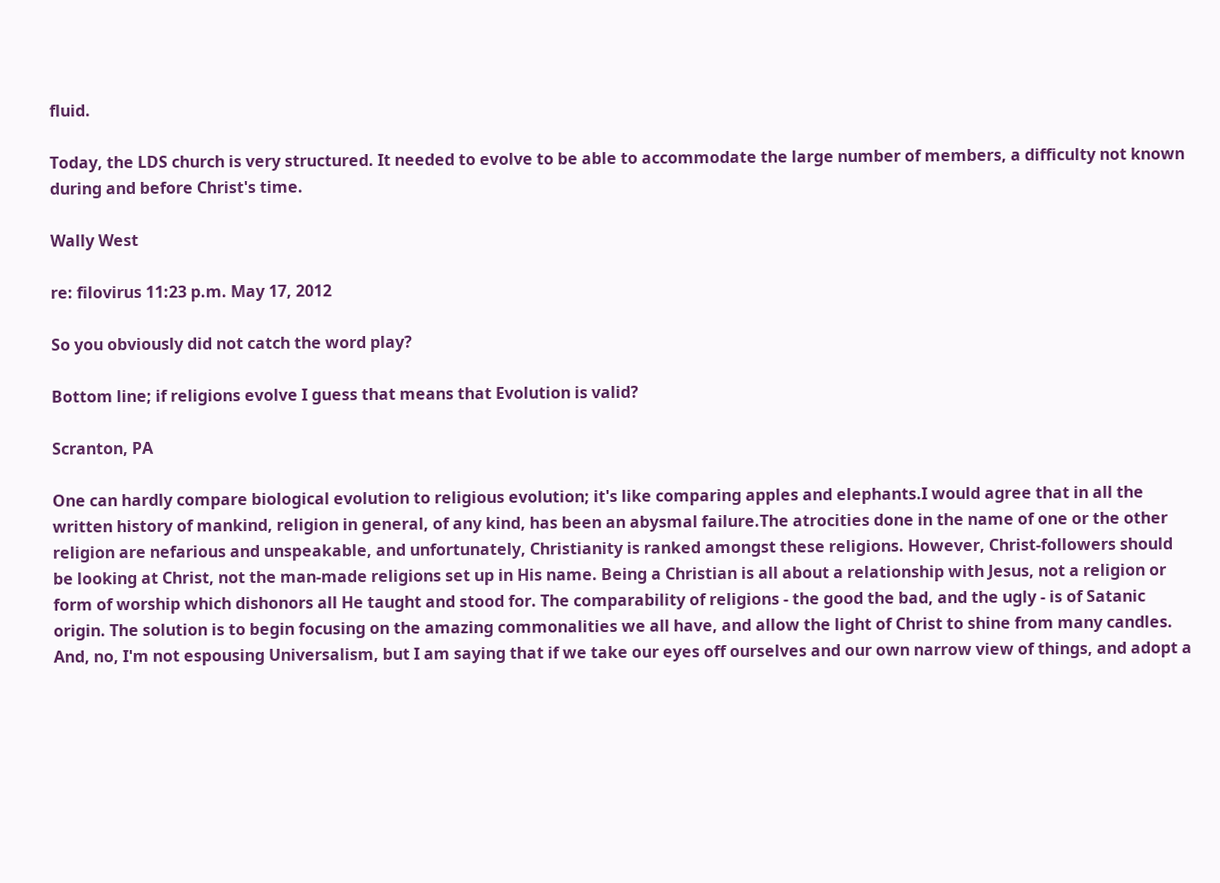fluid.

Today, the LDS church is very structured. It needed to evolve to be able to accommodate the large number of members, a difficulty not known during and before Christ's time.

Wally West

re: filovirus 11:23 p.m. May 17, 2012

So you obviously did not catch the word play?

Bottom line; if religions evolve I guess that means that Evolution is valid?

Scranton, PA

One can hardly compare biological evolution to religious evolution; it's like comparing apples and elephants.I would agree that in all the written history of mankind, religion in general, of any kind, has been an abysmal failure.The atrocities done in the name of one or the other religion are nefarious and unspeakable, and unfortunately, Christianity is ranked amongst these religions. However, Christ-followers should be looking at Christ, not the man-made religions set up in His name. Being a Christian is all about a relationship with Jesus, not a religion or form of worship which dishonors all He taught and stood for. The comparability of religions - the good the bad, and the ugly - is of Satanic origin. The solution is to begin focusing on the amazing commonalities we all have, and allow the light of Christ to shine from many candles. And, no, I'm not espousing Universalism, but I am saying that if we take our eyes off ourselves and our own narrow view of things, and adopt a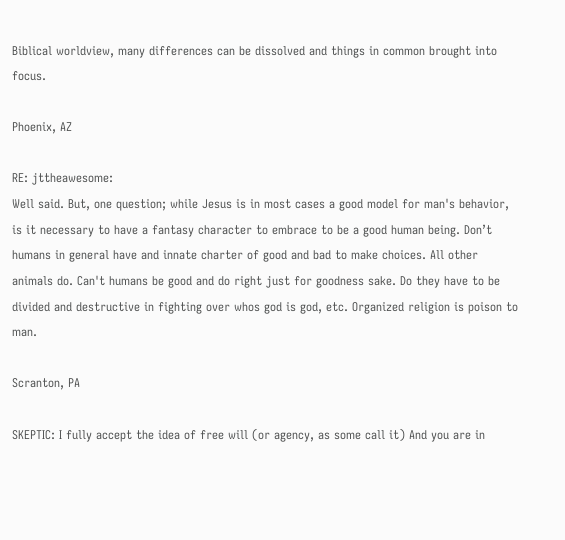Biblical worldview, many differences can be dissolved and things in common brought into focus.

Phoenix, AZ

RE: jttheawesome:
Well said. But, one question; while Jesus is in most cases a good model for man's behavior, is it necessary to have a fantasy character to embrace to be a good human being. Don’t humans in general have and innate charter of good and bad to make choices. All other animals do. Can't humans be good and do right just for goodness sake. Do they have to be divided and destructive in fighting over whos god is god, etc. Organized religion is poison to man.

Scranton, PA

SKEPTIC: I fully accept the idea of free will (or agency, as some call it) And you are in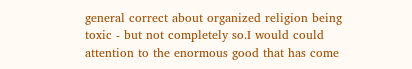general correct about organized religion being toxic - but not completely so.I would could attention to the enormous good that has come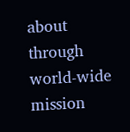about through world-wide mission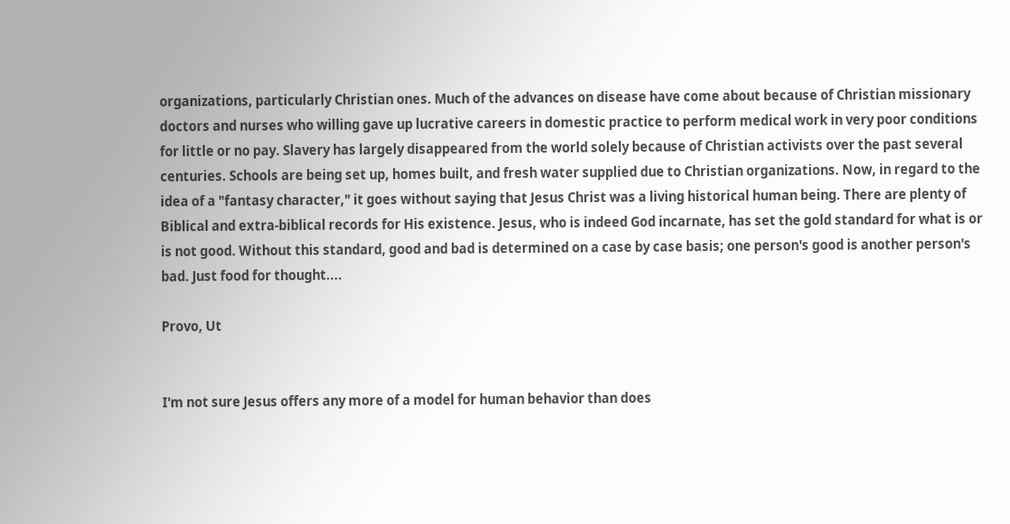organizations, particularly Christian ones. Much of the advances on disease have come about because of Christian missionary doctors and nurses who willing gave up lucrative careers in domestic practice to perform medical work in very poor conditions for little or no pay. Slavery has largely disappeared from the world solely because of Christian activists over the past several centuries. Schools are being set up, homes built, and fresh water supplied due to Christian organizations. Now, in regard to the idea of a "fantasy character," it goes without saying that Jesus Christ was a living historical human being. There are plenty of Biblical and extra-biblical records for His existence. Jesus, who is indeed God incarnate, has set the gold standard for what is or is not good. Without this standard, good and bad is determined on a case by case basis; one person's good is another person's bad. Just food for thought....

Provo, Ut


I'm not sure Jesus offers any more of a model for human behavior than does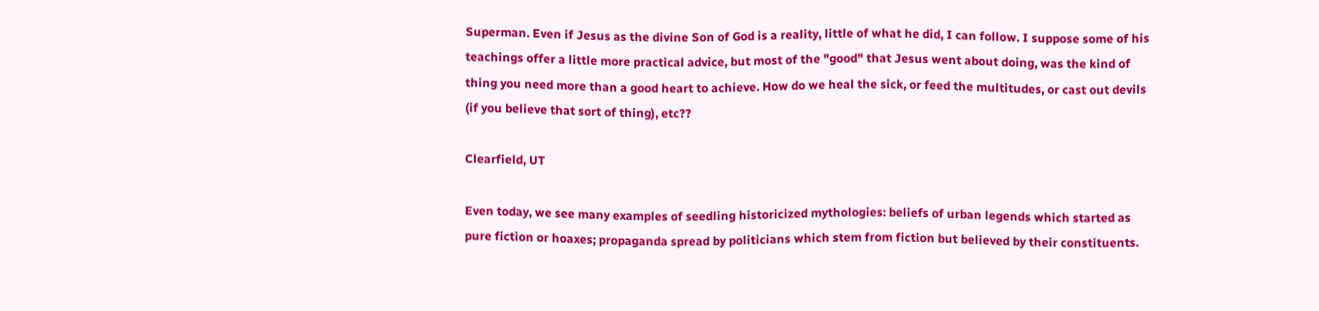Superman. Even if Jesus as the divine Son of God is a reality, little of what he did, I can follow. I suppose some of his teachings offer a little more practical advice, but most of the "good" that Jesus went about doing, was the kind of thing you need more than a good heart to achieve. How do we heal the sick, or feed the multitudes, or cast out devils (if you believe that sort of thing), etc??

Clearfield, UT

Even today, we see many examples of seedling historicized mythologies: beliefs of urban legends which started as pure fiction or hoaxes; propaganda spread by politicians which stem from fiction but believed by their constituents.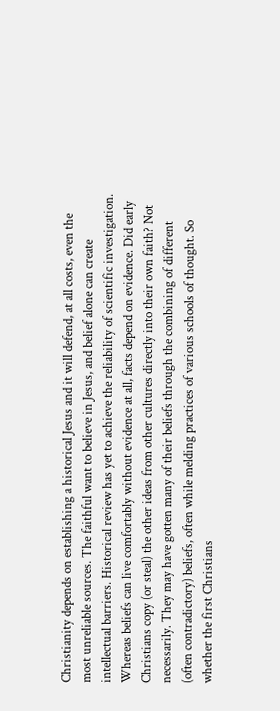Christianity depends on establishing a historical Jesus and it will defend, at all costs, even the most unreliable sources. The faithful want to believe in Jesus, and belief alone can create intellectual barriers. Historical review has yet to achieve the reliability of scientific investigation. Whereas beliefs can live comfortably without evidence at all, facts depend on evidence. Did early Christians copy (or steal) the other ideas from other cultures directly into their own faith? Not necessarily. They may have gotten many of their beliefs through the combining of different (often contradictory) beliefs, often while melding practices of various schools of thought. So whether the first Christians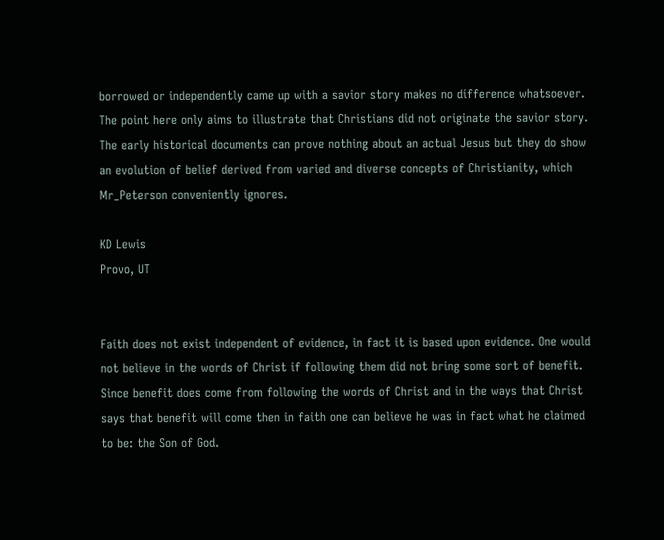borrowed or independently came up with a savior story makes no difference whatsoever. The point here only aims to illustrate that Christians did not originate the savior story. The early historical documents can prove nothing about an actual Jesus but they do show an evolution of belief derived from varied and diverse concepts of Christianity, which Mr_Peterson conveniently ignores.

KD Lewis
Provo, UT


Faith does not exist independent of evidence, in fact it is based upon evidence. One would not believe in the words of Christ if following them did not bring some sort of benefit. Since benefit does come from following the words of Christ and in the ways that Christ says that benefit will come then in faith one can believe he was in fact what he claimed to be: the Son of God.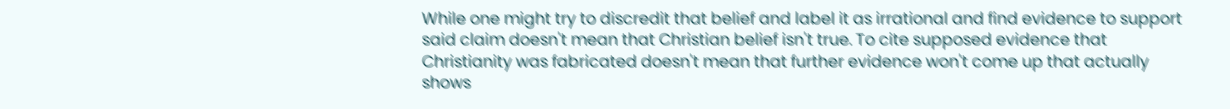While one might try to discredit that belief and label it as irrational and find evidence to support said claim doesn't mean that Christian belief isn't true. To cite supposed evidence that Christianity was fabricated doesn't mean that further evidence won't come up that actually shows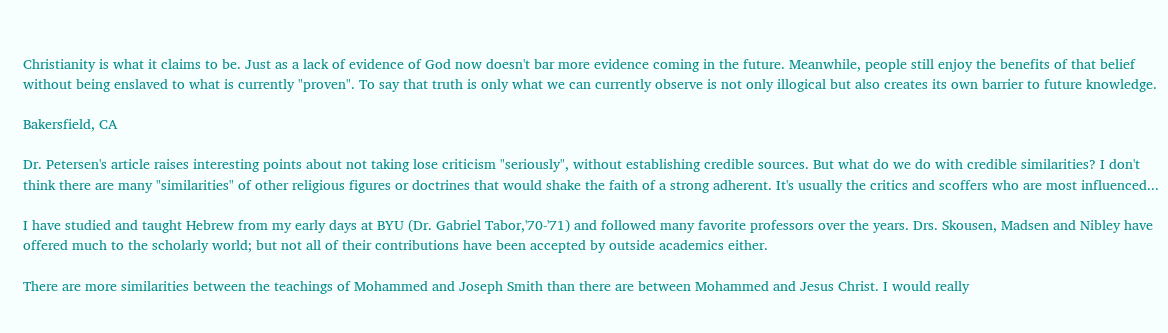Christianity is what it claims to be. Just as a lack of evidence of God now doesn't bar more evidence coming in the future. Meanwhile, people still enjoy the benefits of that belief without being enslaved to what is currently "proven". To say that truth is only what we can currently observe is not only illogical but also creates its own barrier to future knowledge.

Bakersfield, CA

Dr. Petersen's article raises interesting points about not taking lose criticism "seriously", without establishing credible sources. But what do we do with credible similarities? I don't think there are many "similarities" of other religious figures or doctrines that would shake the faith of a strong adherent. It's usually the critics and scoffers who are most influenced...

I have studied and taught Hebrew from my early days at BYU (Dr. Gabriel Tabor,'70-'71) and followed many favorite professors over the years. Drs. Skousen, Madsen and Nibley have offered much to the scholarly world; but not all of their contributions have been accepted by outside academics either.

There are more similarities between the teachings of Mohammed and Joseph Smith than there are between Mohammed and Jesus Christ. I would really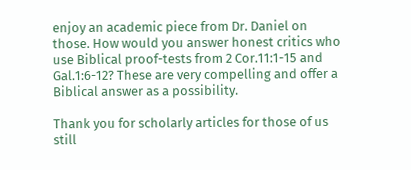enjoy an academic piece from Dr. Daniel on those. How would you answer honest critics who use Biblical proof-tests from 2 Cor.11:1-15 and Gal.1:6-12? These are very compelling and offer a Biblical answer as a possibility.

Thank you for scholarly articles for those of us still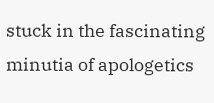stuck in the fascinating minutia of apologetics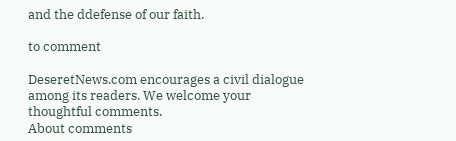and the ddefense of our faith.

to comment

DeseretNews.com encourages a civil dialogue among its readers. We welcome your thoughtful comments.
About comments